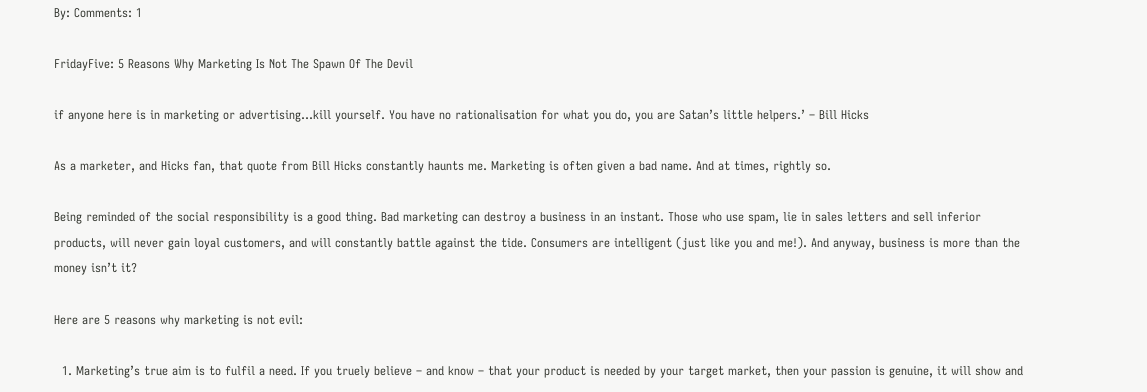By: Comments: 1

FridayFive: 5 Reasons Why Marketing Is Not The Spawn Of The Devil

if anyone here is in marketing or advertising…kill yourself. You have no rationalisation for what you do, you are Satan’s little helpers.’ – Bill Hicks

As a marketer, and Hicks fan, that quote from Bill Hicks constantly haunts me. Marketing is often given a bad name. And at times, rightly so.

Being reminded of the social responsibility is a good thing. Bad marketing can destroy a business in an instant. Those who use spam, lie in sales letters and sell inferior products, will never gain loyal customers, and will constantly battle against the tide. Consumers are intelligent (just like you and me!). And anyway, business is more than the money isn’t it?

Here are 5 reasons why marketing is not evil:

  1. Marketing’s true aim is to fulfil a need. If you truely believe – and know – that your product is needed by your target market, then your passion is genuine, it will show and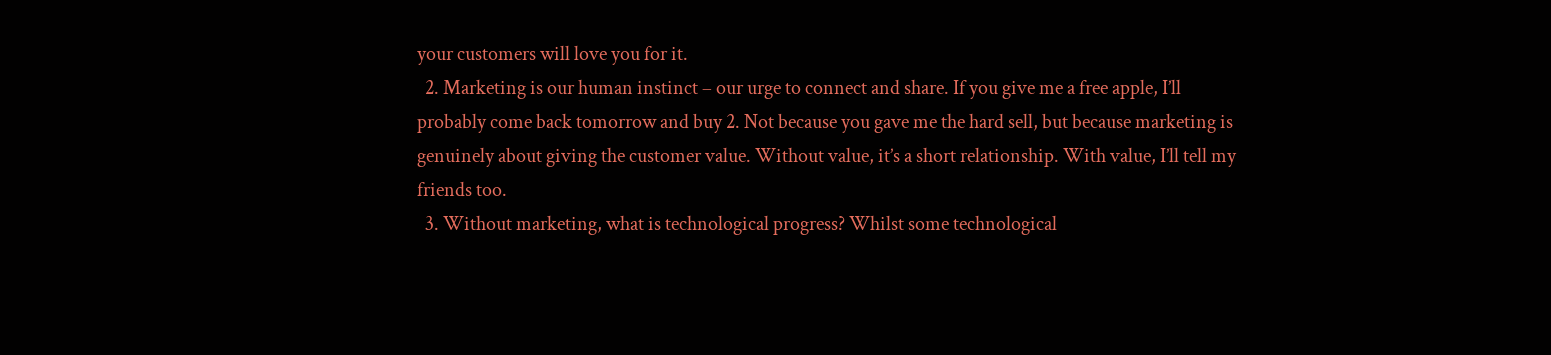your customers will love you for it.
  2. Marketing is our human instinct – our urge to connect and share. If you give me a free apple, I’ll probably come back tomorrow and buy 2. Not because you gave me the hard sell, but because marketing is genuinely about giving the customer value. Without value, it’s a short relationship. With value, I’ll tell my friends too.
  3. Without marketing, what is technological progress? Whilst some technological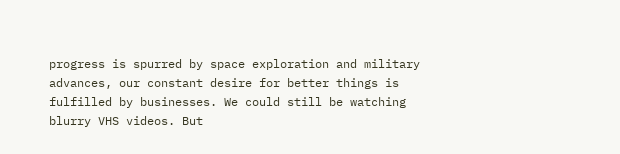progress is spurred by space exploration and military advances, our constant desire for better things is fulfilled by businesses. We could still be watching blurry VHS videos. But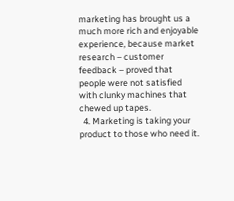marketing has brought us a much more rich and enjoyable experience, because market research – customer feedback – proved that people were not satisfied with clunky machines that chewed up tapes.
  4. Marketing is taking your product to those who need it.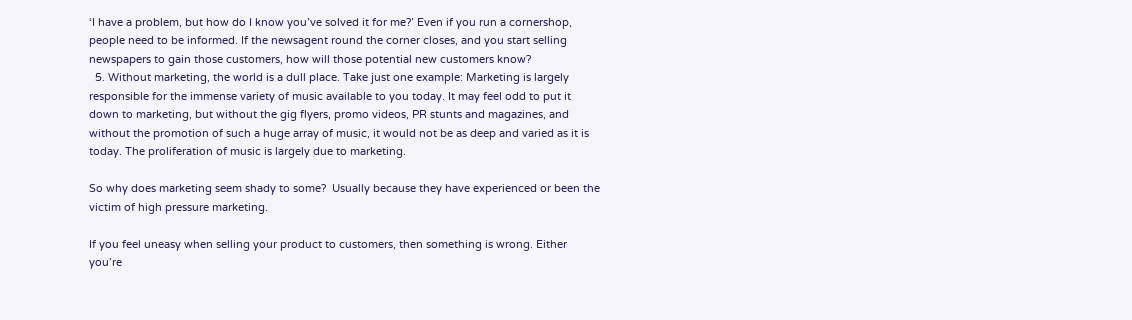‘I have a problem, but how do I know you’ve solved it for me?’ Even if you run a cornershop, people need to be informed. If the newsagent round the corner closes, and you start selling newspapers to gain those customers, how will those potential new customers know?
  5. Without marketing, the world is a dull place. Take just one example: Marketing is largely responsible for the immense variety of music available to you today. It may feel odd to put it down to marketing, but without the gig flyers, promo videos, PR stunts and magazines, and without the promotion of such a huge array of music, it would not be as deep and varied as it is today. The proliferation of music is largely due to marketing.

So why does marketing seem shady to some?  Usually because they have experienced or been the victim of high pressure marketing.

If you feel uneasy when selling your product to customers, then something is wrong. Either you’re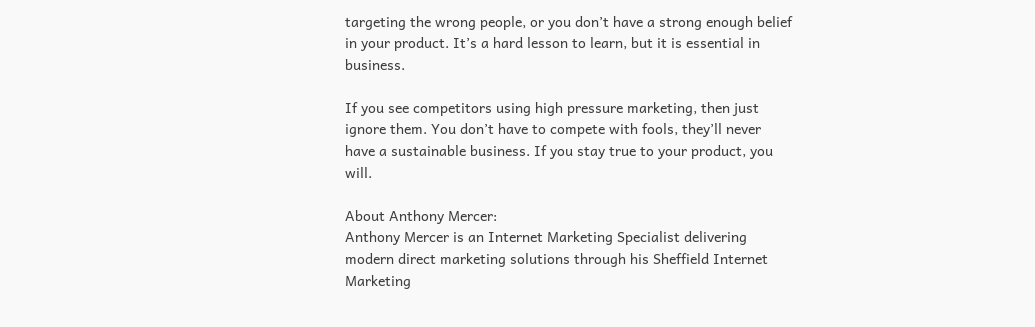targeting the wrong people, or you don’t have a strong enough belief in your product. It’s a hard lesson to learn, but it is essential in business.

If you see competitors using high pressure marketing, then just ignore them. You don’t have to compete with fools, they’ll never have a sustainable business. If you stay true to your product, you will.

About Anthony Mercer:
Anthony Mercer is an Internet Marketing Specialist delivering modern direct marketing solutions through his Sheffield Internet Marketing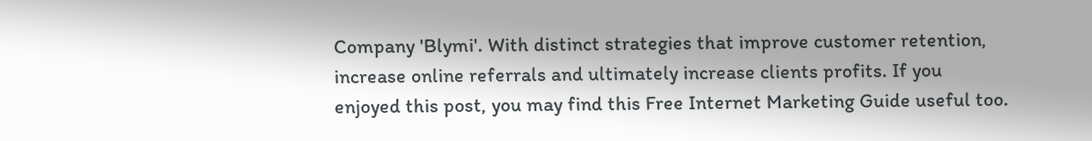Company 'Blymi'. With distinct strategies that improve customer retention, increase online referrals and ultimately increase clients profits. If you enjoyed this post, you may find this Free Internet Marketing Guide useful too.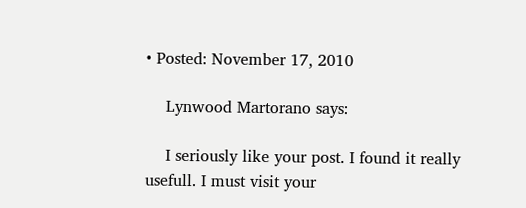• Posted: November 17, 2010

    Lynwood Martorano says:

    I seriously like your post. I found it really usefull. I must visit your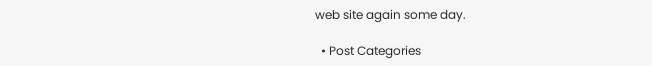web site again some day.

  • Post Categories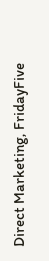Direct Marketing, FridayFive